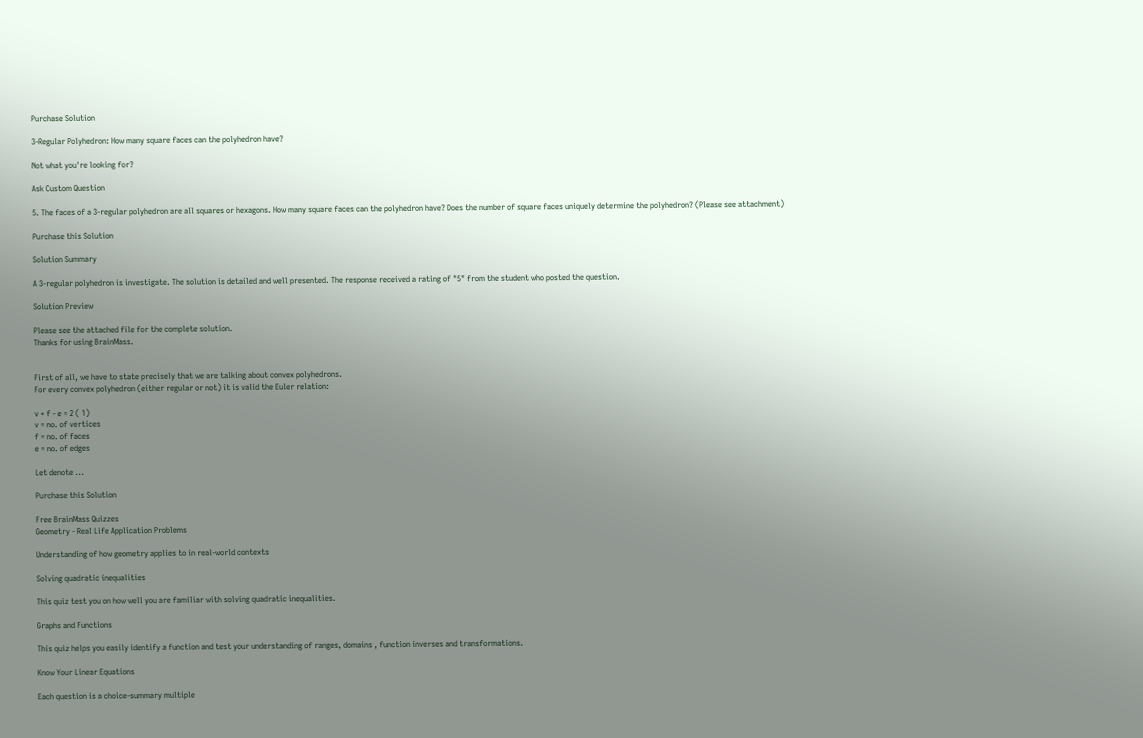Purchase Solution

3-Regular Polyhedron: How many square faces can the polyhedron have?

Not what you're looking for?

Ask Custom Question

5. The faces of a 3-regular polyhedron are all squares or hexagons. How many square faces can the polyhedron have? Does the number of square faces uniquely determine the polyhedron? (Please see attachment)

Purchase this Solution

Solution Summary

A 3-regular polyhedron is investigate. The solution is detailed and well presented. The response received a rating of "5" from the student who posted the question.

Solution Preview

Please see the attached file for the complete solution.
Thanks for using BrainMass.


First of all, we have to state precisely that we are talking about convex polyhedrons.
For every convex polyhedron (either regular or not) it is valid the Euler relation:

v + f - e = 2 ( 1)
v = no. of vertices
f = no. of faces
e = no. of edges

Let denote ...

Purchase this Solution

Free BrainMass Quizzes
Geometry - Real Life Application Problems

Understanding of how geometry applies to in real-world contexts

Solving quadratic inequalities

This quiz test you on how well you are familiar with solving quadratic inequalities.

Graphs and Functions

This quiz helps you easily identify a function and test your understanding of ranges, domains , function inverses and transformations.

Know Your Linear Equations

Each question is a choice-summary multiple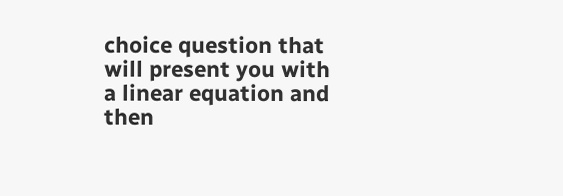choice question that will present you with a linear equation and then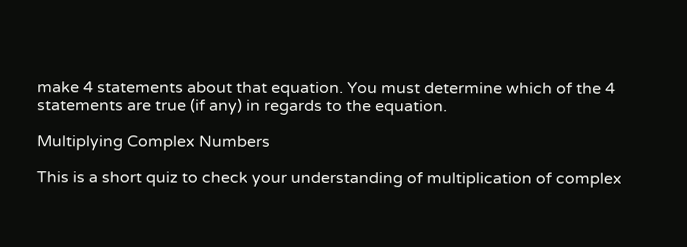make 4 statements about that equation. You must determine which of the 4 statements are true (if any) in regards to the equation.

Multiplying Complex Numbers

This is a short quiz to check your understanding of multiplication of complex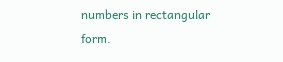numbers in rectangular form.